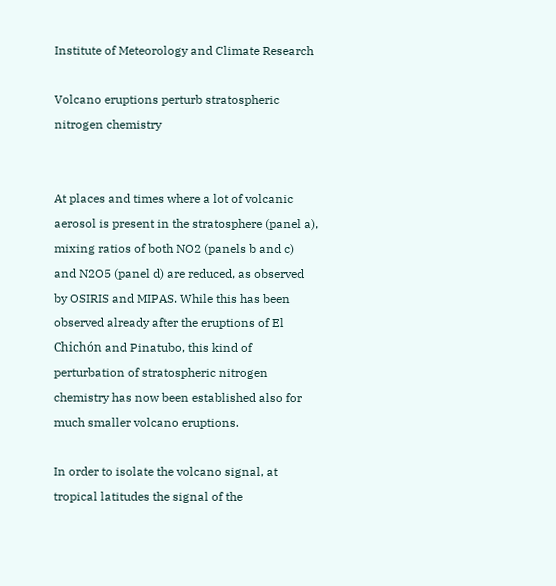Institute of Meteorology and Climate Research

Volcano eruptions perturb stratospheric nitrogen chemistry


At places and times where a lot of volcanic aerosol is present in the stratosphere (panel a), mixing ratios of both NO2 (panels b and c) and N2O5 (panel d) are reduced, as observed by OSIRIS and MIPAS. While this has been observed already after the eruptions of El Chichón and Pinatubo, this kind of perturbation of stratospheric nitrogen chemistry has now been established also for much smaller volcano eruptions.

In order to isolate the volcano signal, at tropical latitudes the signal of the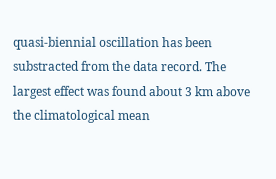quasi-biennial oscillation has been substracted from the data record. The largest effect was found about 3 km above the climatological mean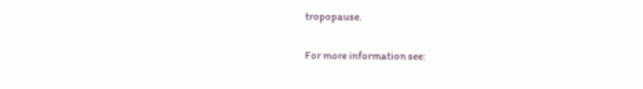tropopause.

For more information see: